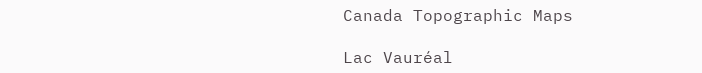Canada Topographic Maps

Lac Vauréal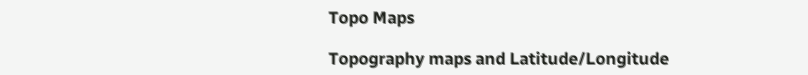Topo Maps

Topography maps and Latitude/Longitude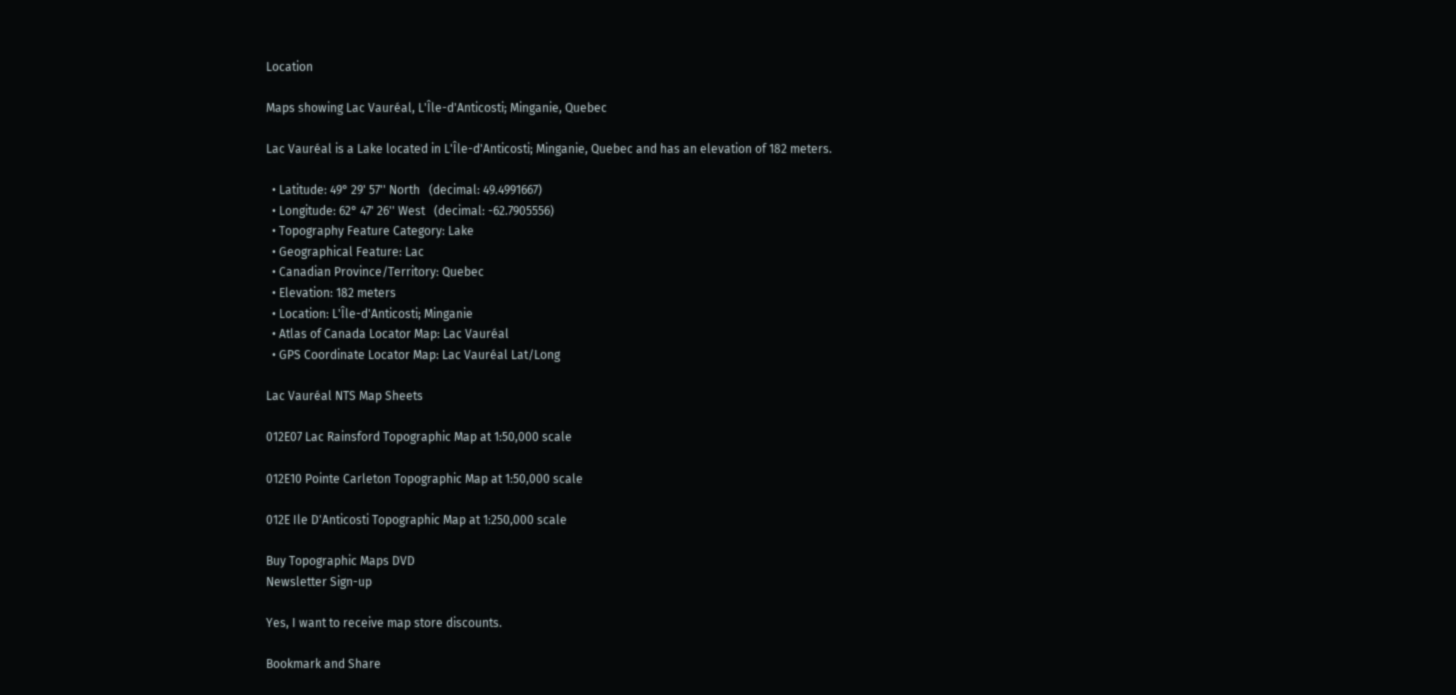Location

Maps showing Lac Vauréal, L'Île-d'Anticosti; Minganie, Quebec

Lac Vauréal is a Lake located in L'Île-d'Anticosti; Minganie, Quebec and has an elevation of 182 meters.

  • Latitude: 49° 29' 57'' North   (decimal: 49.4991667)
  • Longitude: 62° 47' 26'' West   (decimal: -62.7905556)
  • Topography Feature Category: Lake
  • Geographical Feature: Lac
  • Canadian Province/Territory: Quebec
  • Elevation: 182 meters
  • Location: L'Île-d'Anticosti; Minganie
  • Atlas of Canada Locator Map: Lac Vauréal
  • GPS Coordinate Locator Map: Lac Vauréal Lat/Long

Lac Vauréal NTS Map Sheets

012E07 Lac Rainsford Topographic Map at 1:50,000 scale

012E10 Pointe Carleton Topographic Map at 1:50,000 scale

012E Ile D'Anticosti Topographic Map at 1:250,000 scale

Buy Topographic Maps DVD
Newsletter Sign-up

Yes, I want to receive map store discounts.

Bookmark and Share